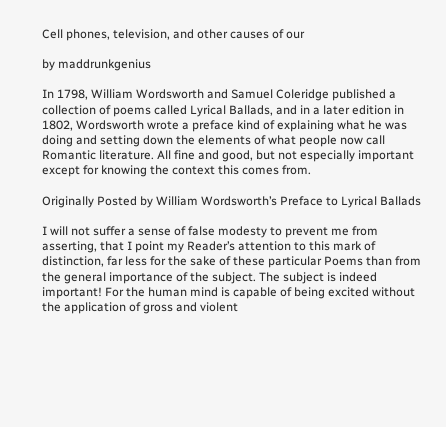Cell phones, television, and other causes of our

by maddrunkgenius

In 1798, William Wordsworth and Samuel Coleridge published a collection of poems called Lyrical Ballads, and in a later edition in 1802, Wordsworth wrote a preface kind of explaining what he was doing and setting down the elements of what people now call Romantic literature. All fine and good, but not especially important except for knowing the context this comes from.

Originally Posted by William Wordsworth’s Preface to Lyrical Ballads

I will not suffer a sense of false modesty to prevent me from asserting, that I point my Reader’s attention to this mark of distinction, far less for the sake of these particular Poems than from the general importance of the subject. The subject is indeed important! For the human mind is capable of being excited without the application of gross and violent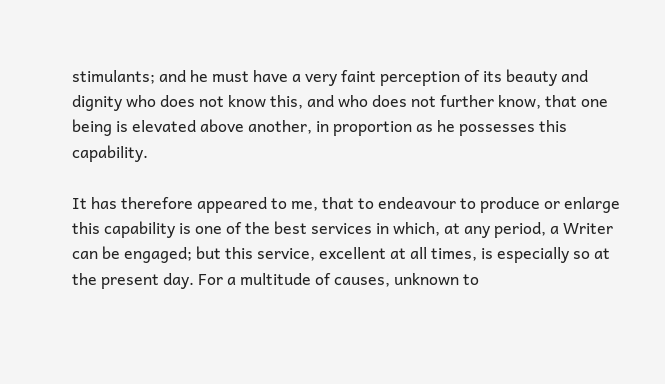stimulants; and he must have a very faint perception of its beauty and dignity who does not know this, and who does not further know, that one being is elevated above another, in proportion as he possesses this capability.

It has therefore appeared to me, that to endeavour to produce or enlarge this capability is one of the best services in which, at any period, a Writer can be engaged; but this service, excellent at all times, is especially so at the present day. For a multitude of causes, unknown to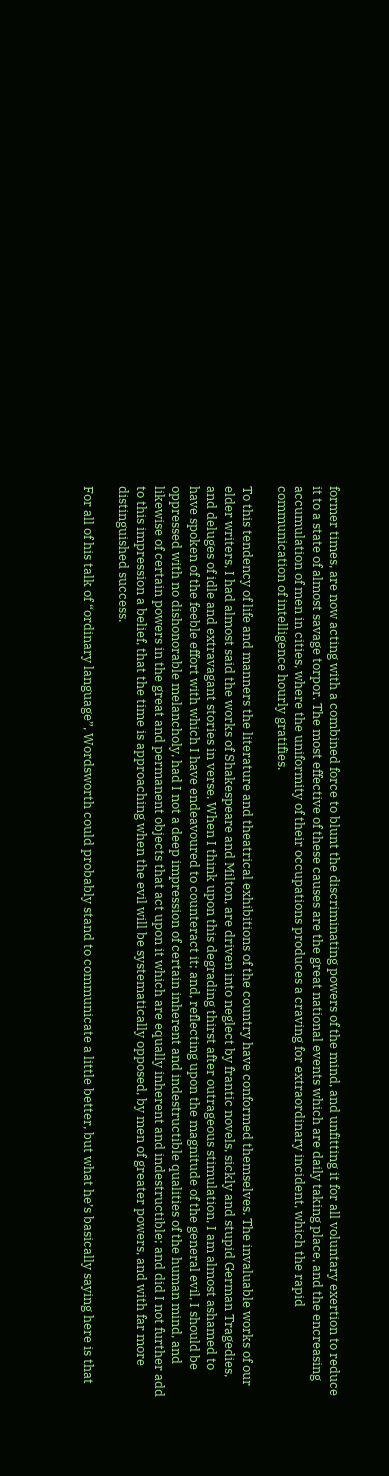former times, are now acting with a combined force to blunt the discriminating powers of the mind, and unfitting it for all voluntary exertion to reduce it to a state of almost savage torpor. The most effective of these causes are the great national events which are daily taking place, and the encreasing accumulation of men in cities, where the uniformity of their occupations produces a craving for extraordinary incident, which the rapid communication of intelligence hourly gratifies.

To this tendency of life and manners the literature and theatrical exhibitions of the country have conformed themselves. The invaluable works of our elder writers, I had almost said the works of Shakespeare and Milton, are driven into neglect by frantic novels, sickly and stupid German Tragedies, and deluges of idle and extravagant stories in verse. When I think upon this degrading thirst after outrageous stimulation, I am almost ashamed to have spoken of the feeble effort with which I have endeavoured to counteract it; and, reflecting upon the magnitude of the general evil, I should be oppressed with no dishonorable melancholy, had I not a deep impression of certain inherent and indestructible qualities of the human mind, and likewise of certain powers in the great and permanent objects that act upon it which are equally inherent and indestructible; and did I not further add to this impression a belief, that the time is approaching when the evil will be systematically opposed, by men of greater powers, and with far more distinguished success.

For all of his talk of “ordinary language”, Wordsworth could probably stand to communicate a little better, but what he’s basically saying here is that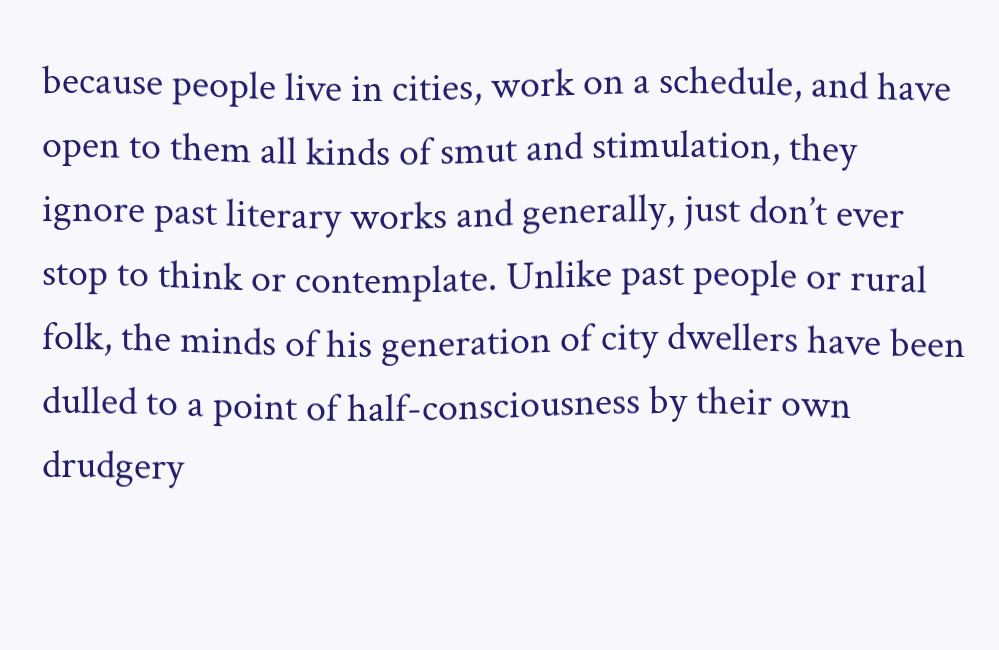because people live in cities, work on a schedule, and have open to them all kinds of smut and stimulation, they ignore past literary works and generally, just don’t ever stop to think or contemplate. Unlike past people or rural folk, the minds of his generation of city dwellers have been dulled to a point of half-consciousness by their own drudgery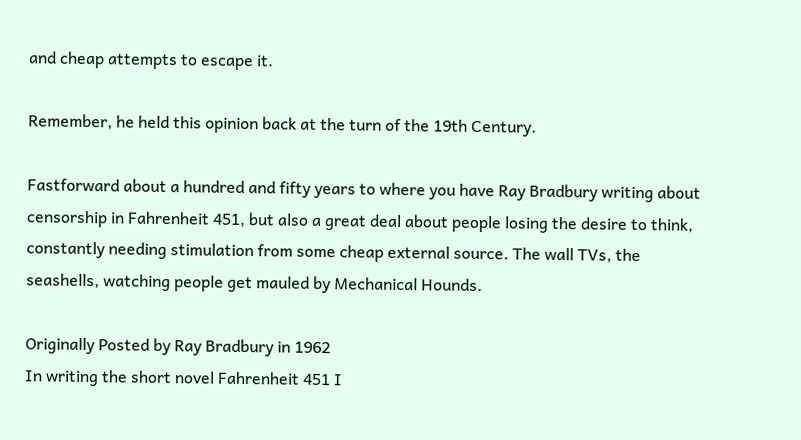and cheap attempts to escape it.

Remember, he held this opinion back at the turn of the 19th Century.

Fastforward about a hundred and fifty years to where you have Ray Bradbury writing about censorship in Fahrenheit 451, but also a great deal about people losing the desire to think, constantly needing stimulation from some cheap external source. The wall TVs, the seashells, watching people get mauled by Mechanical Hounds.

Originally Posted by Ray Bradbury in 1962
In writing the short novel Fahrenheit 451 I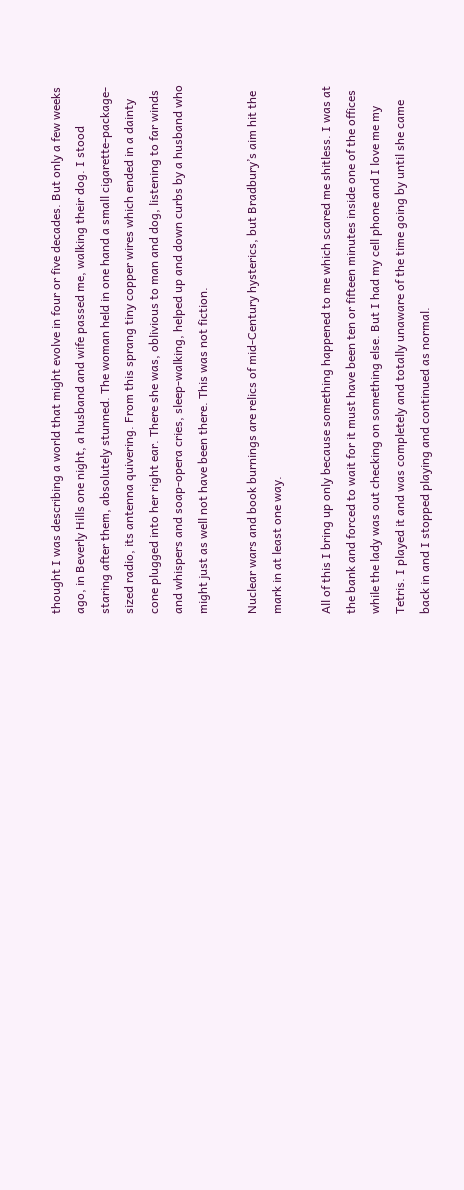thought I was describing a world that might evolve in four or five decades. But only a few weeks ago, in Beverly Hills one night, a husband and wife passed me, walking their dog. I stood staring after them, absolutely stunned. The woman held in one hand a small cigarette-package-sized radio, its antenna quivering. From this sprang tiny copper wires which ended in a dainty cone plugged into her right ear. There she was, oblivious to man and dog, listening to far winds and whispers and soap-opera cries, sleep-walking, helped up and down curbs by a husband who might just as well not have been there. This was not fiction.

Nuclear wars and book burnings are relics of mid-Century hysterics, but Bradbury’s aim hit the mark in at least one way.

All of this I bring up only because something happened to me which scared me shitless. I was at the bank and forced to wait for it must have been ten or fifteen minutes inside one of the offices while the lady was out checking on something else. But I had my cell phone and I love me my Tetris. I played it and was completely and totally unaware of the time going by until she came back in and I stopped playing and continued as normal.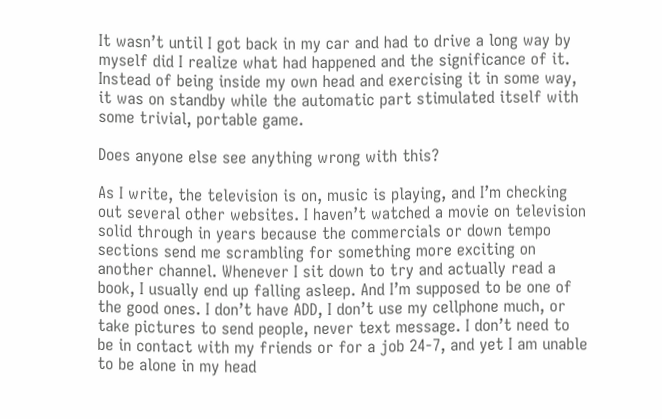It wasn’t until I got back in my car and had to drive a long way by myself did I realize what had happened and the significance of it. Instead of being inside my own head and exercising it in some way, it was on standby while the automatic part stimulated itself with some trivial, portable game.

Does anyone else see anything wrong with this?

As I write, the television is on, music is playing, and I’m checking out several other websites. I haven’t watched a movie on television solid through in years because the commercials or down tempo sections send me scrambling for something more exciting on another channel. Whenever I sit down to try and actually read a book, I usually end up falling asleep. And I’m supposed to be one of the good ones. I don’t have ADD, I don’t use my cellphone much, or take pictures to send people, never text message. I don’t need to be in contact with my friends or for a job 24-7, and yet I am unable to be alone in my head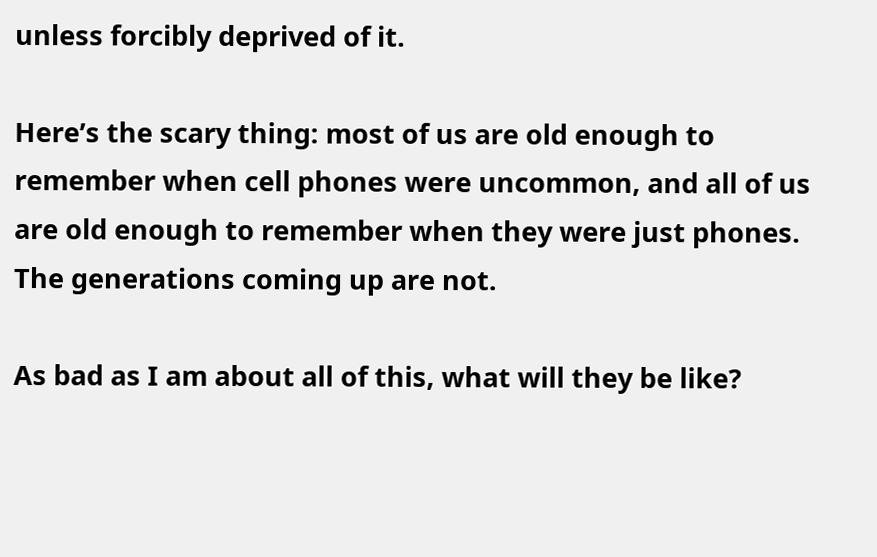unless forcibly deprived of it.

Here’s the scary thing: most of us are old enough to remember when cell phones were uncommon, and all of us are old enough to remember when they were just phones. The generations coming up are not.

As bad as I am about all of this, what will they be like?